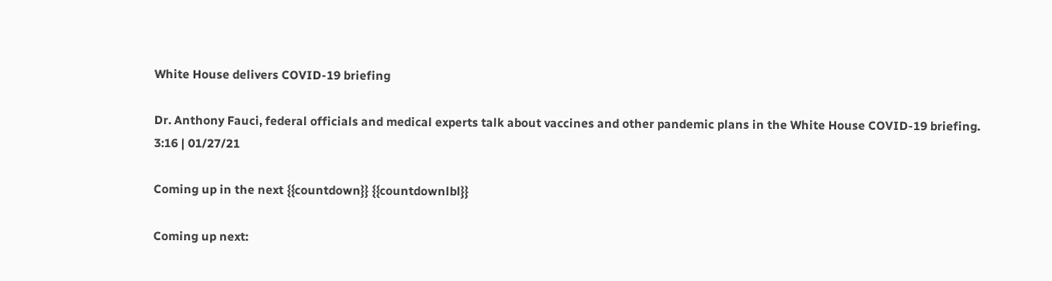White House delivers COVID-19 briefing

Dr. Anthony Fauci, federal officials and medical experts talk about vaccines and other pandemic plans in the White House COVID-19 briefing.
3:16 | 01/27/21

Coming up in the next {{countdown}} {{countdownlbl}}

Coming up next: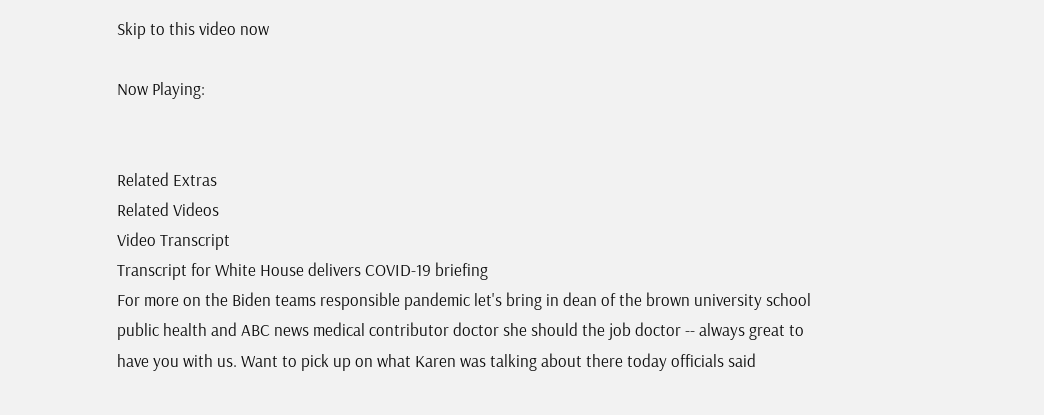Skip to this video now

Now Playing:


Related Extras
Related Videos
Video Transcript
Transcript for White House delivers COVID-19 briefing
For more on the Biden teams responsible pandemic let's bring in dean of the brown university school public health and ABC news medical contributor doctor she should the job doctor -- always great to have you with us. Want to pick up on what Karen was talking about there today officials said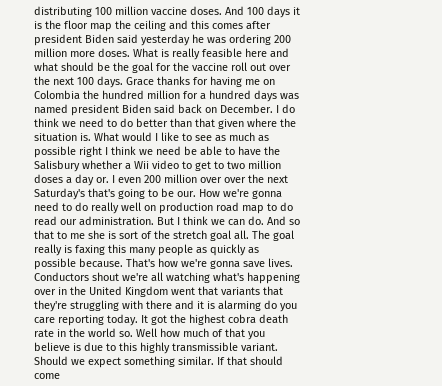distributing 100 million vaccine doses. And 100 days it is the floor map the ceiling and this comes after president Biden said yesterday he was ordering 200 million more doses. What is really feasible here and what should be the goal for the vaccine roll out over the next 100 days. Grace thanks for having me on Colombia the hundred million for a hundred days was named president Biden said back on December. I do think we need to do better than that given where the situation is. What would I like to see as much as possible right I think we need be able to have the Salisbury whether a Wii video to get to two million doses a day or. I even 200 million over over the next Saturday's that's going to be our. How we're gonna need to do really well on production road map to do read our administration. But I think we can do. And so that to me she is sort of the stretch goal all. The goal really is faxing this many people as quickly as possible because. That's how we're gonna save lives. Conductors shout we're all watching what's happening over in the United Kingdom went that variants that they're struggling with there and it is alarming do you care reporting today. It got the highest cobra death rate in the world so. Well how much of that you believe is due to this highly transmissible variant. Should we expect something similar. If that should come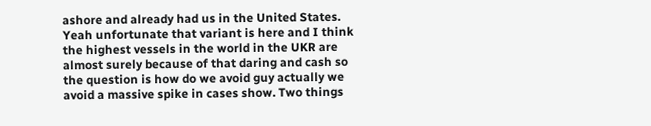ashore and already had us in the United States. Yeah unfortunate that variant is here and I think the highest vessels in the world in the UKR are almost surely because of that daring and cash so the question is how do we avoid guy actually we avoid a massive spike in cases show. Two things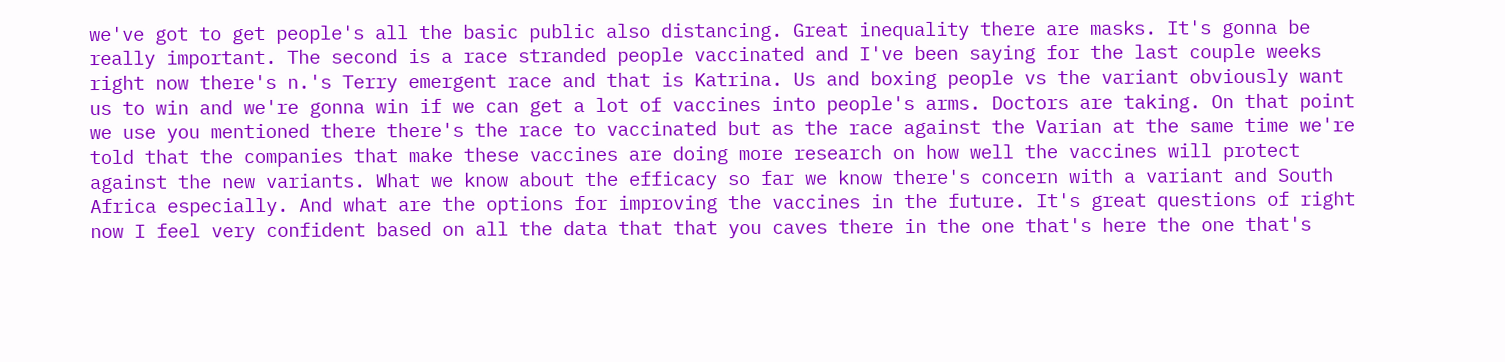we've got to get people's all the basic public also distancing. Great inequality there are masks. It's gonna be really important. The second is a race stranded people vaccinated and I've been saying for the last couple weeks right now there's n.'s Terry emergent race and that is Katrina. Us and boxing people vs the variant obviously want us to win and we're gonna win if we can get a lot of vaccines into people's arms. Doctors are taking. On that point we use you mentioned there there's the race to vaccinated but as the race against the Varian at the same time we're told that the companies that make these vaccines are doing more research on how well the vaccines will protect against the new variants. What we know about the efficacy so far we know there's concern with a variant and South Africa especially. And what are the options for improving the vaccines in the future. It's great questions of right now I feel very confident based on all the data that that you caves there in the one that's here the one that's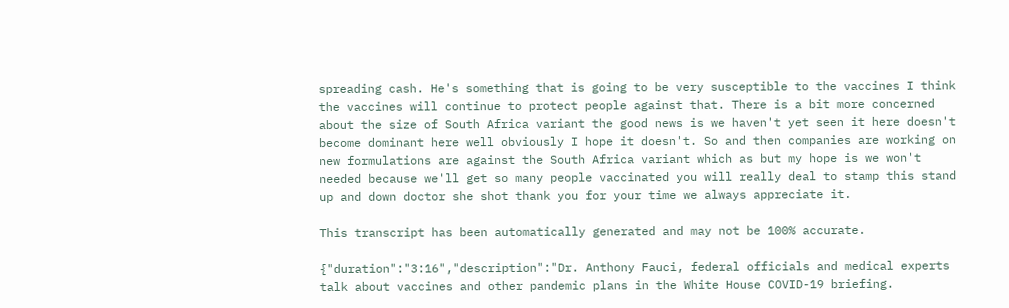spreading cash. He's something that is going to be very susceptible to the vaccines I think the vaccines will continue to protect people against that. There is a bit more concerned about the size of South Africa variant the good news is we haven't yet seen it here doesn't become dominant here well obviously I hope it doesn't. So and then companies are working on new formulations are against the South Africa variant which as but my hope is we won't needed because we'll get so many people vaccinated you will really deal to stamp this stand up and down doctor she shot thank you for your time we always appreciate it.

This transcript has been automatically generated and may not be 100% accurate.

{"duration":"3:16","description":"Dr. Anthony Fauci, federal officials and medical experts talk about vaccines and other pandemic plans in the White House COVID-19 briefing.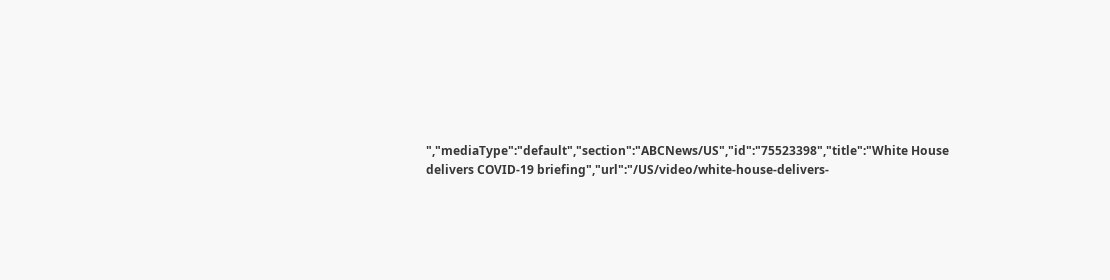","mediaType":"default","section":"ABCNews/US","id":"75523398","title":"White House delivers COVID-19 briefing","url":"/US/video/white-house-delivers-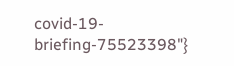covid-19-briefing-75523398"}